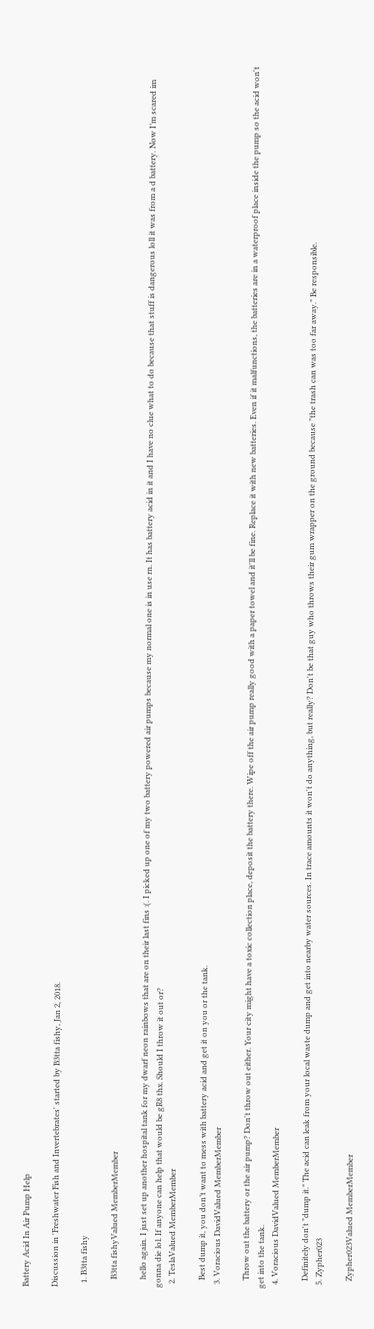Battery Acid In Air Pump Help

Discussion in 'Freshwater Fish and Invertebrates' started by B3tta fishy, Jan 2, 2018.

  1. B3tta fishy

    B3tta fishyValued MemberMember

    hello again. I just set up another hospital tank for my dwarf neon rainbows that are on their last fins :(. I picked up one of my two battery powered air pumps because my normal one is in use rn. It has battery acid in it and I have no clue what to do because that stuff is dangerous loll it was from a d battery. Now I’m scared im gonna die lol. If anyone can help that would be gR8 thx. Should I throw it out or?
  2. TeslaValued MemberMember

    Best dump it, you don’t want to mess with battery acid and get it on you or the tank.
  3. Voracious DavidValued MemberMember

    Throw out the battery or the air pump? Don't throw out either. Your city might have a toxic collection place, deposit the battery there. Wipe off the air pump really good with a paper towel and it'll be fine. Replace it with new batteries. Even if it malfunctions, the batteries are in a waterproof place inside the pump so the acid won't get into the tank.
  4. Voracious DavidValued MemberMember

    Definitely don't "dump it." The acid can leak from your local waste dump and get into nearby water sources. In trace amounts it won't do anything, but really? Don't be that guy who throws their gum wrapper on the ground because "the trash can was too far away." Be responsible.
  5. Zypher023

    Zypher023Valued MemberMember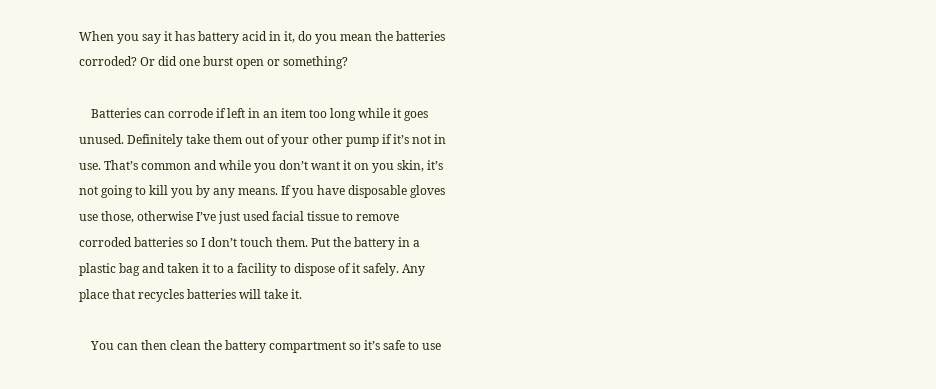When you say it has battery acid in it, do you mean the batteries corroded? Or did one burst open or something?

    Batteries can corrode if left in an item too long while it goes unused. Definitely take them out of your other pump if it’s not in use. That’s common and while you don’t want it on you skin, it’s not going to kill you by any means. If you have disposable gloves use those, otherwise I’ve just used facial tissue to remove corroded batteries so I don’t touch them. Put the battery in a plastic bag and taken it to a facility to dispose of it safely. Any place that recycles batteries will take it.

    You can then clean the battery compartment so it’s safe to use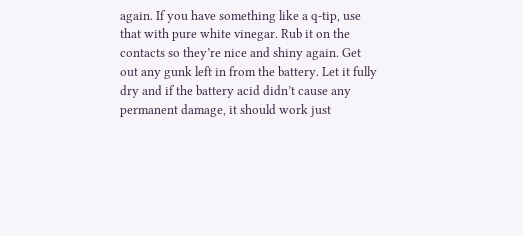again. If you have something like a q-tip, use that with pure white vinegar. Rub it on the contacts so they’re nice and shiny again. Get out any gunk left in from the battery. Let it fully dry and if the battery acid didn’t cause any permanent damage, it should work just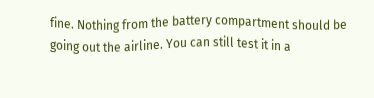fine. Nothing from the battery compartment should be going out the airline. You can still test it in a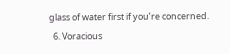glass of water first if you’re concerned.
  6. Voracious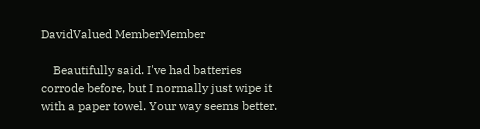DavidValued MemberMember

    Beautifully said. I've had batteries corrode before, but I normally just wipe it with a paper towel. Your way seems better.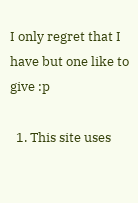I only regret that I have but one like to give :p

  1. This site uses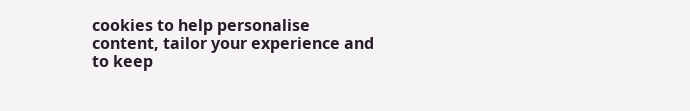cookies to help personalise content, tailor your experience and to keep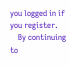you logged in if you register.
    By continuing to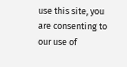use this site, you are consenting to our use of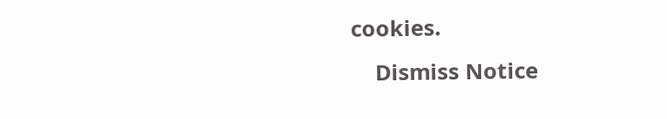cookies.
    Dismiss Notice